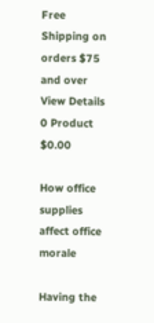Free Shipping on orders $75 and over View Details
0 Product $0.00

How office supplies affect office morale

Having the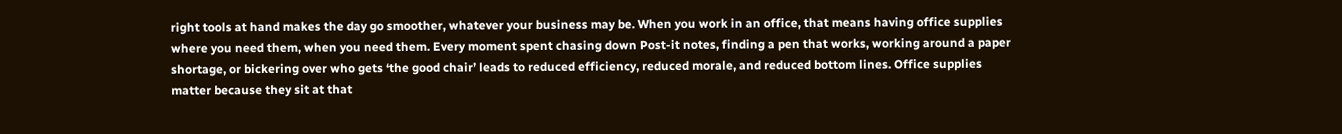right tools at hand makes the day go smoother, whatever your business may be. When you work in an office, that means having office supplies where you need them, when you need them. Every moment spent chasing down Post-it notes, finding a pen that works, working around a paper shortage, or bickering over who gets ‘the good chair’ leads to reduced efficiency, reduced morale, and reduced bottom lines. Office supplies matter because they sit at that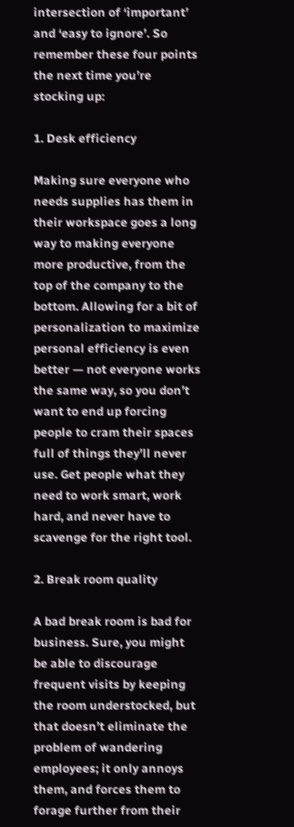intersection of ‘important’ and ‘easy to ignore’. So remember these four points the next time you’re stocking up:

1. Desk efficiency

Making sure everyone who needs supplies has them in their workspace goes a long way to making everyone more productive, from the top of the company to the bottom. Allowing for a bit of personalization to maximize personal efficiency is even better — not everyone works the same way, so you don’t want to end up forcing people to cram their spaces full of things they’ll never use. Get people what they need to work smart, work hard, and never have to scavenge for the right tool.

2. Break room quality

A bad break room is bad for business. Sure, you might be able to discourage frequent visits by keeping the room understocked, but that doesn’t eliminate the problem of wandering employees; it only annoys them, and forces them to forage further from their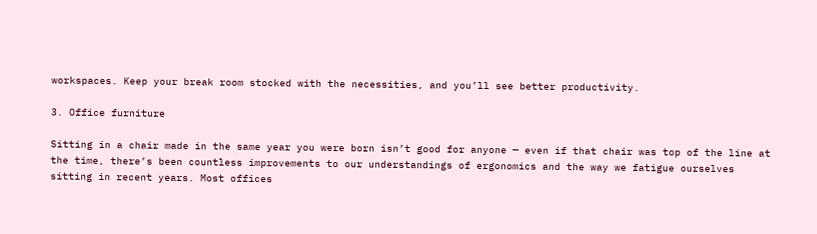workspaces. Keep your break room stocked with the necessities, and you’ll see better productivity.

3. Office furniture

Sitting in a chair made in the same year you were born isn’t good for anyone — even if that chair was top of the line at the time, there’s been countless improvements to our understandings of ergonomics and the way we fatigue ourselves sitting in recent years. Most offices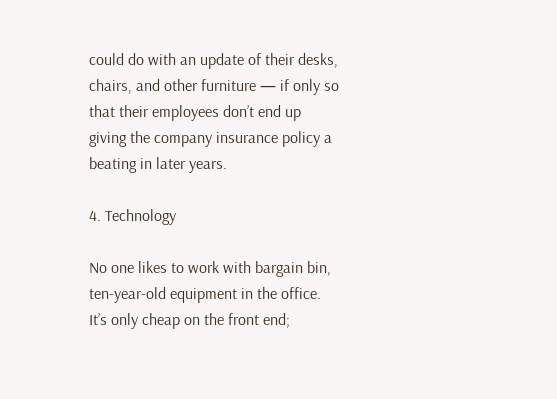could do with an update of their desks, chairs, and other furniture — if only so that their employees don’t end up giving the company insurance policy a beating in later years.

4. Technology

No one likes to work with bargain bin, ten-year-old equipment in the office. It’s only cheap on the front end;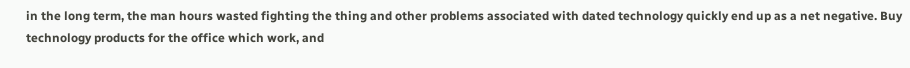in the long term, the man hours wasted fighting the thing and other problems associated with dated technology quickly end up as a net negative. Buy technology products for the office which work, and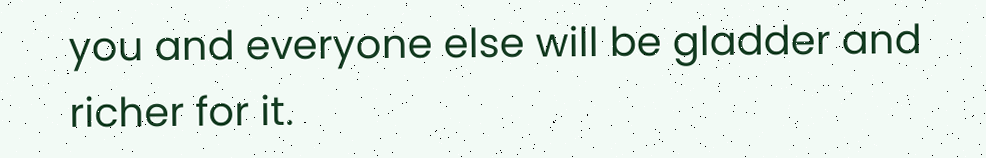you and everyone else will be gladder and richer for it.